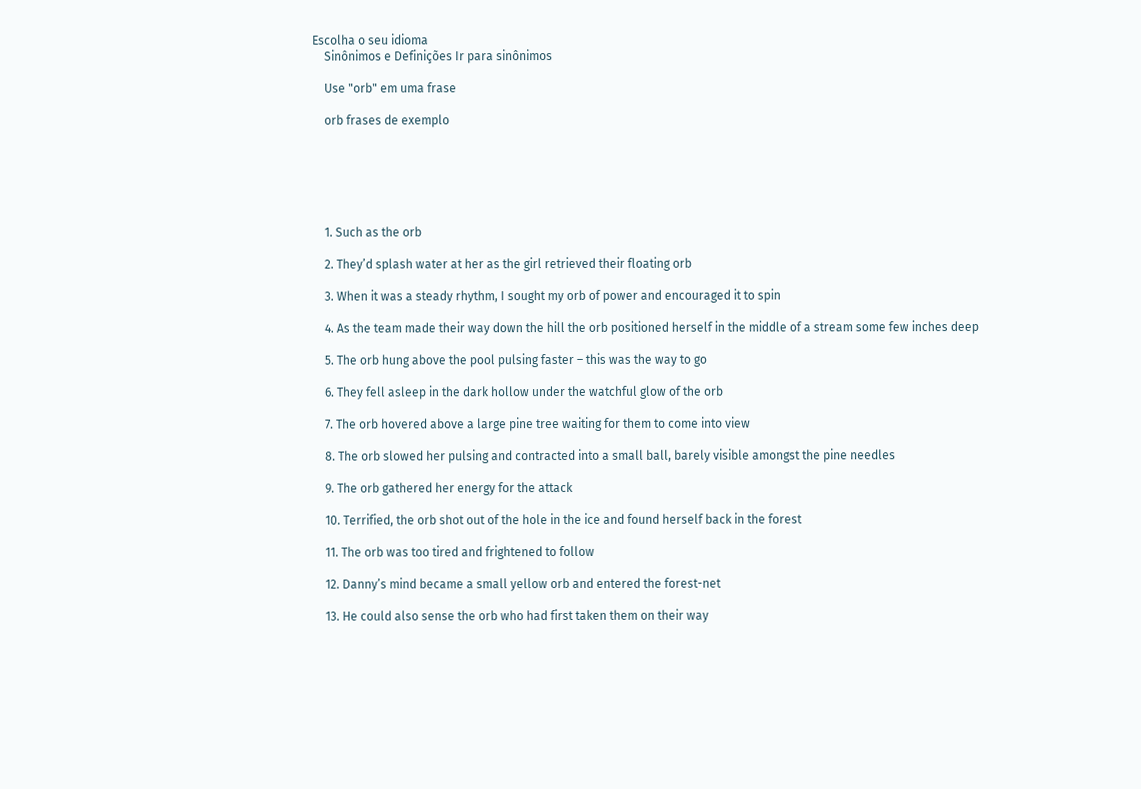Escolha o seu idioma
    Sinônimos e Definições Ir para sinônimos

    Use "orb" em uma frase

    orb frases de exemplo






    1. Such as the orb

    2. They’d splash water at her as the girl retrieved their floating orb

    3. When it was a steady rhythm, I sought my orb of power and encouraged it to spin

    4. As the team made their way down the hill the orb positioned herself in the middle of a stream some few inches deep

    5. The orb hung above the pool pulsing faster – this was the way to go

    6. They fell asleep in the dark hollow under the watchful glow of the orb

    7. The orb hovered above a large pine tree waiting for them to come into view

    8. The orb slowed her pulsing and contracted into a small ball, barely visible amongst the pine needles

    9. The orb gathered her energy for the attack

    10. Terrified, the orb shot out of the hole in the ice and found herself back in the forest

    11. The orb was too tired and frightened to follow

    12. Danny’s mind became a small yellow orb and entered the forest-net

    13. He could also sense the orb who had first taken them on their way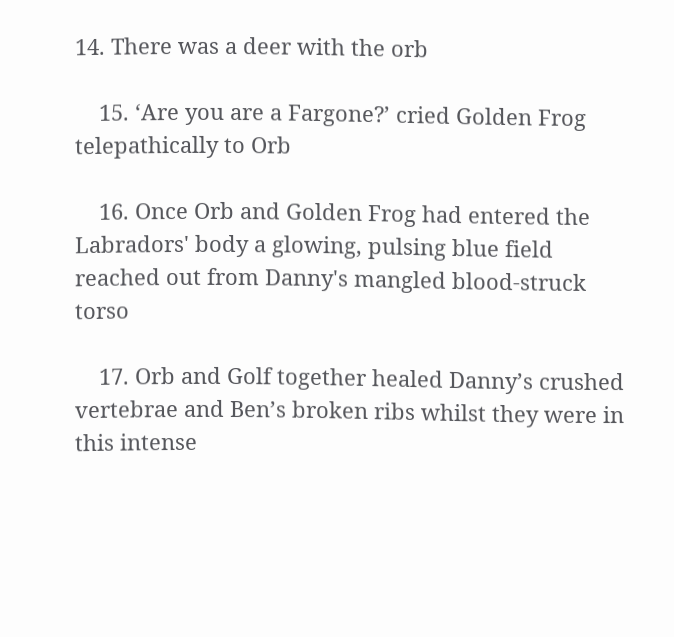14. There was a deer with the orb

    15. ‘Are you are a Fargone?’ cried Golden Frog telepathically to Orb

    16. Once Orb and Golden Frog had entered the Labradors' body a glowing, pulsing blue field reached out from Danny's mangled blood-struck torso

    17. Orb and Golf together healed Danny’s crushed vertebrae and Ben’s broken ribs whilst they were in this intense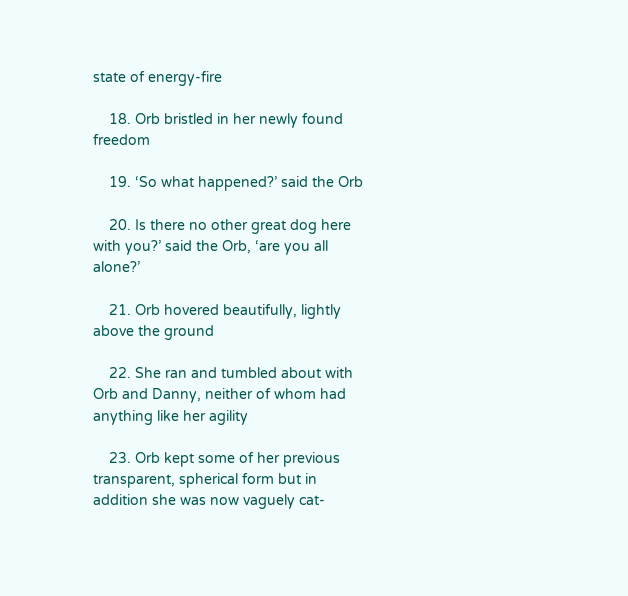state of energy-fire

    18. Orb bristled in her newly found freedom

    19. ‘So what happened?’ said the Orb

    20. Is there no other great dog here with you?’ said the Orb, ‘are you all alone?’

    21. Orb hovered beautifully, lightly above the ground

    22. She ran and tumbled about with Orb and Danny, neither of whom had anything like her agility

    23. Orb kept some of her previous transparent, spherical form but in addition she was now vaguely cat-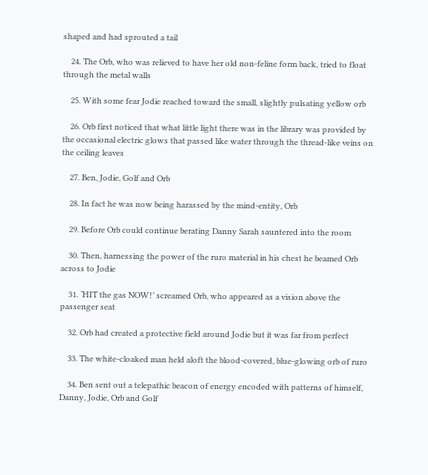shaped and had sprouted a tail

    24. The Orb, who was relieved to have her old non-feline form back, tried to float through the metal walls

    25. With some fear Jodie reached toward the small, slightly pulsating yellow orb

    26. Orb first noticed that what little light there was in the library was provided by the occasional electric glows that passed like water through the thread-like veins on the ceiling leaves

    27. Ben, Jodie, Golf and Orb

    28. In fact he was now being harassed by the mind-entity, Orb

    29. Before Orb could continue berating Danny Sarah sauntered into the room

    30. Then, harnessing the power of the ruro material in his chest he beamed Orb across to Jodie

    31. ‘HIT the gas NOW!’ screamed Orb, who appeared as a vision above the passenger seat

    32. Orb had created a protective field around Jodie but it was far from perfect

    33. The white-cloaked man held aloft the blood-covered, blue-glowing orb of ruro

    34. Ben sent out a telepathic beacon of energy encoded with patterns of himself, Danny, Jodie, Orb and Golf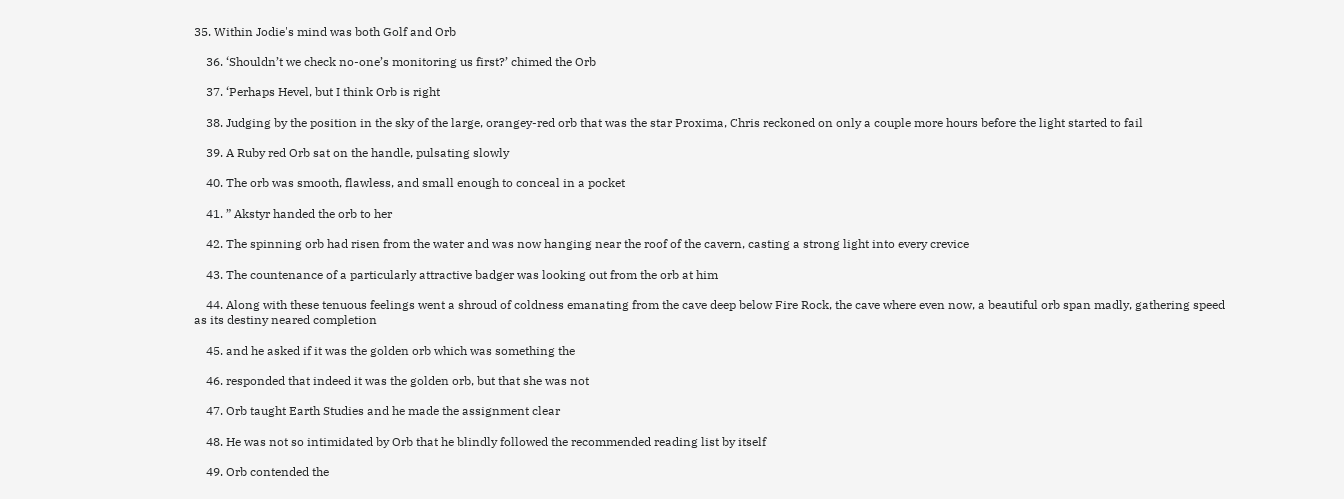35. Within Jodie's mind was both Golf and Orb

    36. ‘Shouldn’t we check no-one’s monitoring us first?’ chimed the Orb

    37. ‘Perhaps Hevel, but I think Orb is right

    38. Judging by the position in the sky of the large, orangey-red orb that was the star Proxima, Chris reckoned on only a couple more hours before the light started to fail

    39. A Ruby red Orb sat on the handle, pulsating slowly

    40. The orb was smooth, flawless, and small enough to conceal in a pocket

    41. ” Akstyr handed the orb to her

    42. The spinning orb had risen from the water and was now hanging near the roof of the cavern, casting a strong light into every crevice

    43. The countenance of a particularly attractive badger was looking out from the orb at him

    44. Along with these tenuous feelings went a shroud of coldness emanating from the cave deep below Fire Rock, the cave where even now, a beautiful orb span madly, gathering speed as its destiny neared completion

    45. and he asked if it was the golden orb which was something the

    46. responded that indeed it was the golden orb, but that she was not

    47. Orb taught Earth Studies and he made the assignment clear

    48. He was not so intimidated by Orb that he blindly followed the recommended reading list by itself

    49. Orb contended the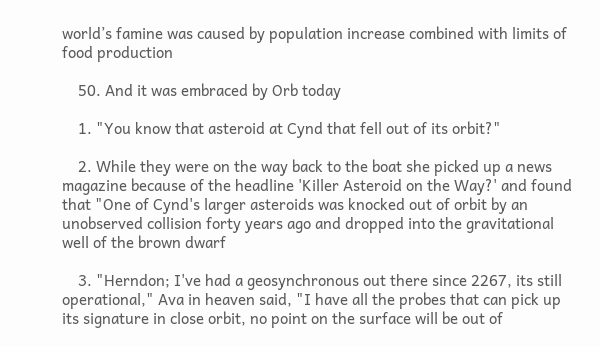world’s famine was caused by population increase combined with limits of food production

    50. And it was embraced by Orb today

    1. "You know that asteroid at Cynd that fell out of its orbit?"

    2. While they were on the way back to the boat she picked up a news magazine because of the headline 'Killer Asteroid on the Way?' and found that "One of Cynd's larger asteroids was knocked out of orbit by an unobserved collision forty years ago and dropped into the gravitational well of the brown dwarf

    3. "Herndon; I've had a geosynchronous out there since 2267, its still operational," Ava in heaven said, "I have all the probes that can pick up its signature in close orbit, no point on the surface will be out of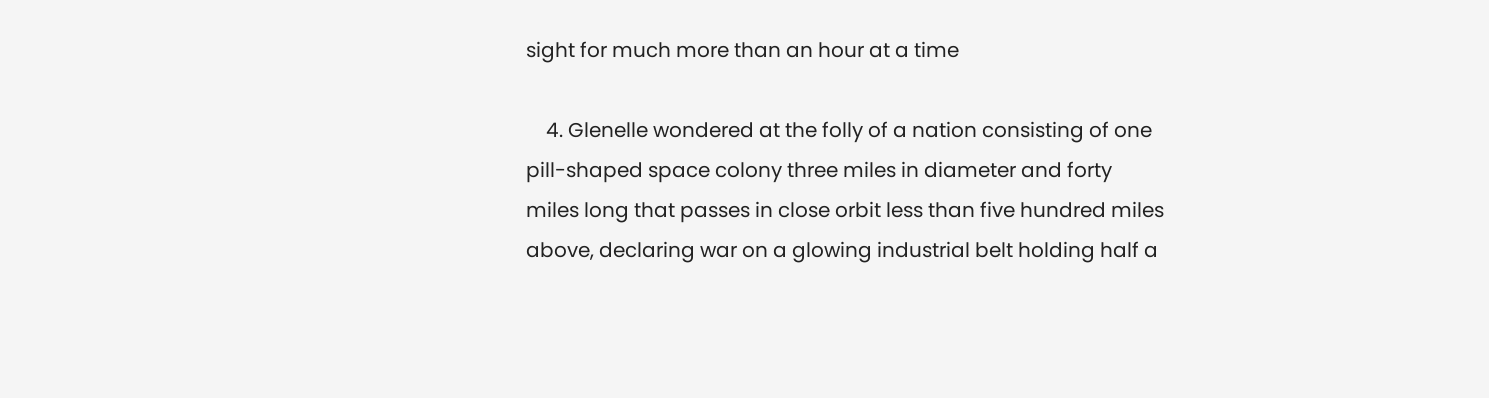sight for much more than an hour at a time

    4. Glenelle wondered at the folly of a nation consisting of one pill-shaped space colony three miles in diameter and forty miles long that passes in close orbit less than five hundred miles above, declaring war on a glowing industrial belt holding half a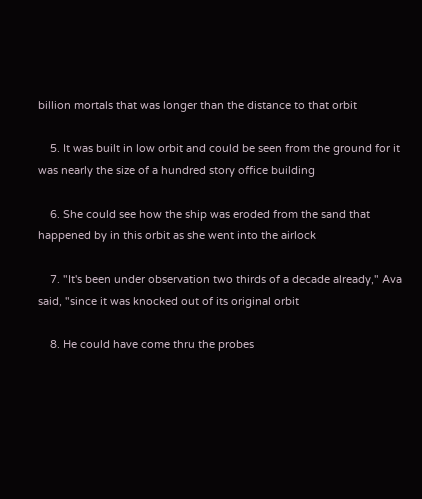billion mortals that was longer than the distance to that orbit

    5. It was built in low orbit and could be seen from the ground for it was nearly the size of a hundred story office building

    6. She could see how the ship was eroded from the sand that happened by in this orbit as she went into the airlock

    7. "It's been under observation two thirds of a decade already," Ava said, "since it was knocked out of its original orbit

    8. He could have come thru the probes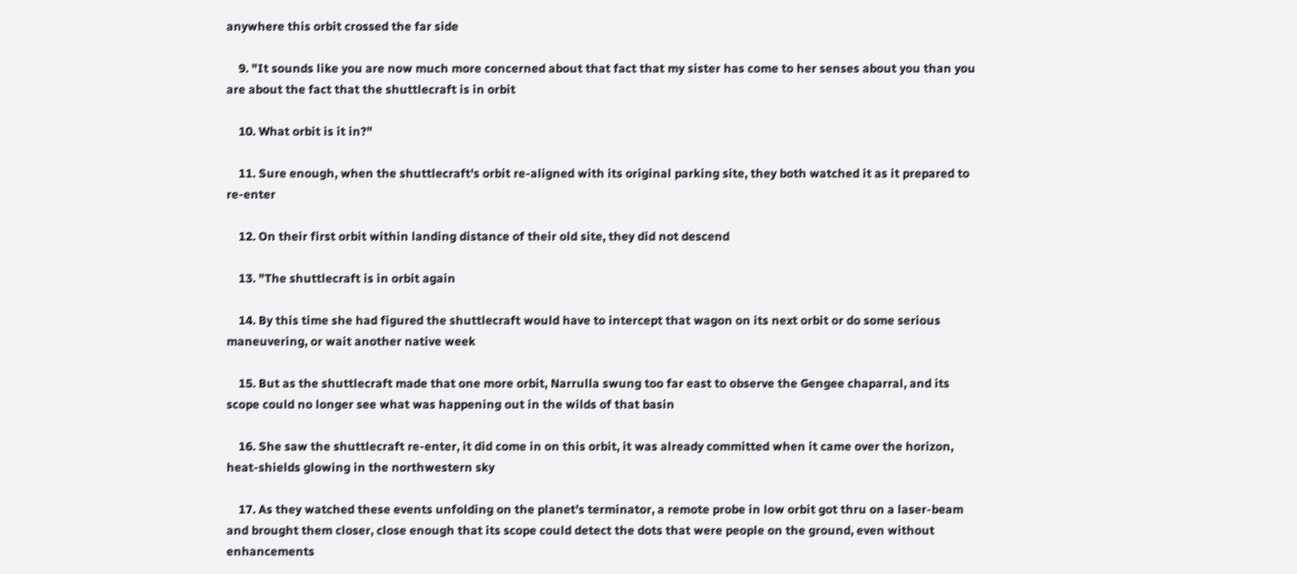anywhere this orbit crossed the far side

    9. "It sounds like you are now much more concerned about that fact that my sister has come to her senses about you than you are about the fact that the shuttlecraft is in orbit

    10. What orbit is it in?"

    11. Sure enough, when the shuttlecraft's orbit re-aligned with its original parking site, they both watched it as it prepared to re-enter

    12. On their first orbit within landing distance of their old site, they did not descend

    13. "The shuttlecraft is in orbit again

    14. By this time she had figured the shuttlecraft would have to intercept that wagon on its next orbit or do some serious maneuvering, or wait another native week

    15. But as the shuttlecraft made that one more orbit, Narrulla swung too far east to observe the Gengee chaparral, and its scope could no longer see what was happening out in the wilds of that basin

    16. She saw the shuttlecraft re-enter, it did come in on this orbit, it was already committed when it came over the horizon, heat-shields glowing in the northwestern sky

    17. As they watched these events unfolding on the planet's terminator, a remote probe in low orbit got thru on a laser-beam and brought them closer, close enough that its scope could detect the dots that were people on the ground, even without enhancements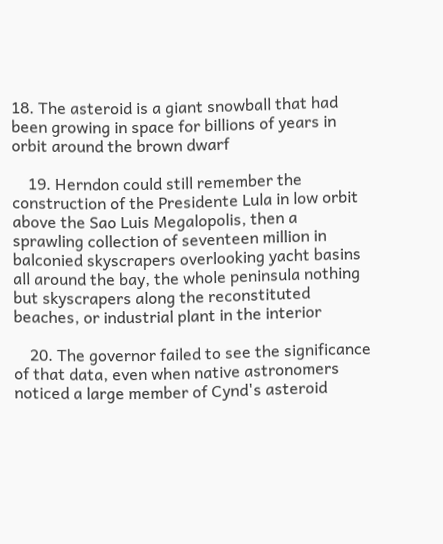18. The asteroid is a giant snowball that had been growing in space for billions of years in orbit around the brown dwarf

    19. Herndon could still remember the construction of the Presidente Lula in low orbit above the Sao Luis Megalopolis, then a sprawling collection of seventeen million in balconied skyscrapers overlooking yacht basins all around the bay, the whole peninsula nothing but skyscrapers along the reconstituted beaches, or industrial plant in the interior

    20. The governor failed to see the significance of that data, even when native astronomers noticed a large member of Cynd's asteroid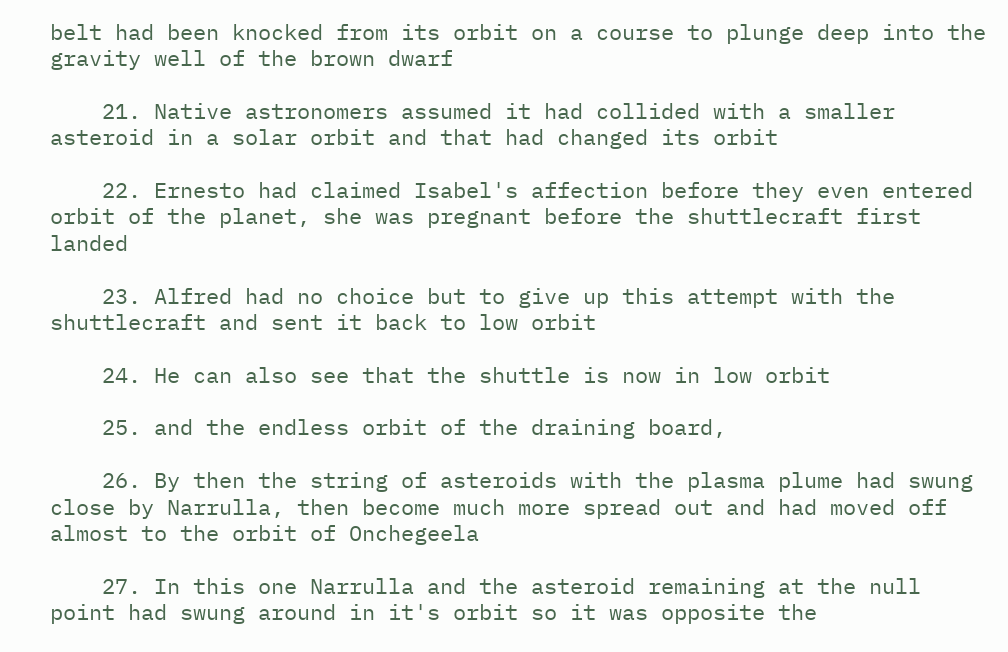belt had been knocked from its orbit on a course to plunge deep into the gravity well of the brown dwarf

    21. Native astronomers assumed it had collided with a smaller asteroid in a solar orbit and that had changed its orbit

    22. Ernesto had claimed Isabel's affection before they even entered orbit of the planet, she was pregnant before the shuttlecraft first landed

    23. Alfred had no choice but to give up this attempt with the shuttlecraft and sent it back to low orbit

    24. He can also see that the shuttle is now in low orbit

    25. and the endless orbit of the draining board,

    26. By then the string of asteroids with the plasma plume had swung close by Narrulla, then become much more spread out and had moved off almost to the orbit of Onchegeela

    27. In this one Narrulla and the asteroid remaining at the null point had swung around in it's orbit so it was opposite the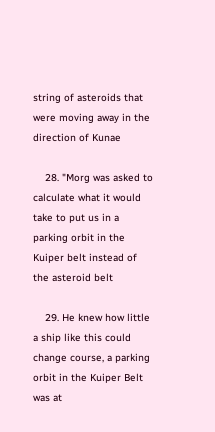string of asteroids that were moving away in the direction of Kunae

    28. "Morg was asked to calculate what it would take to put us in a parking orbit in the Kuiper belt instead of the asteroid belt

    29. He knew how little a ship like this could change course, a parking orbit in the Kuiper Belt was at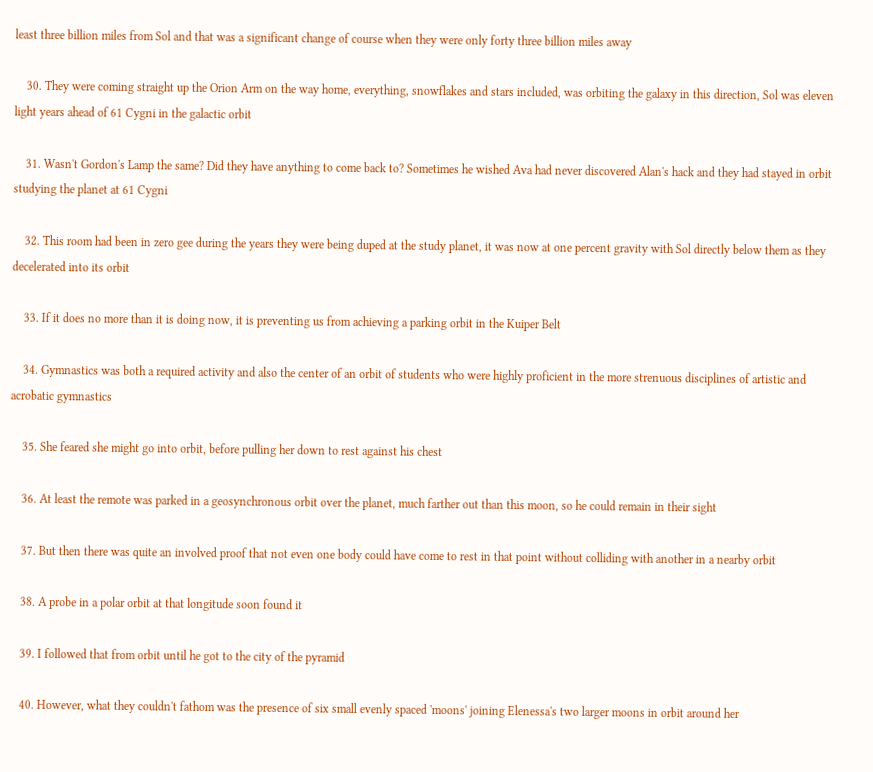least three billion miles from Sol and that was a significant change of course when they were only forty three billion miles away

    30. They were coming straight up the Orion Arm on the way home, everything, snowflakes and stars included, was orbiting the galaxy in this direction, Sol was eleven light years ahead of 61 Cygni in the galactic orbit

    31. Wasn't Gordon's Lamp the same? Did they have anything to come back to? Sometimes he wished Ava had never discovered Alan's hack and they had stayed in orbit studying the planet at 61 Cygni

    32. This room had been in zero gee during the years they were being duped at the study planet, it was now at one percent gravity with Sol directly below them as they decelerated into its orbit

    33. If it does no more than it is doing now, it is preventing us from achieving a parking orbit in the Kuiper Belt

    34. Gymnastics was both a required activity and also the center of an orbit of students who were highly proficient in the more strenuous disciplines of artistic and acrobatic gymnastics

    35. She feared she might go into orbit, before pulling her down to rest against his chest

    36. At least the remote was parked in a geosynchronous orbit over the planet, much farther out than this moon, so he could remain in their sight

    37. But then there was quite an involved proof that not even one body could have come to rest in that point without colliding with another in a nearby orbit

    38. A probe in a polar orbit at that longitude soon found it

    39. I followed that from orbit until he got to the city of the pyramid

    40. However, what they couldn't fathom was the presence of six small evenly spaced 'moons' joining Elenessa's two larger moons in orbit around her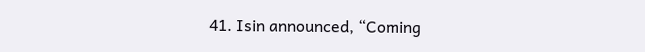41. Isin announced, “Coming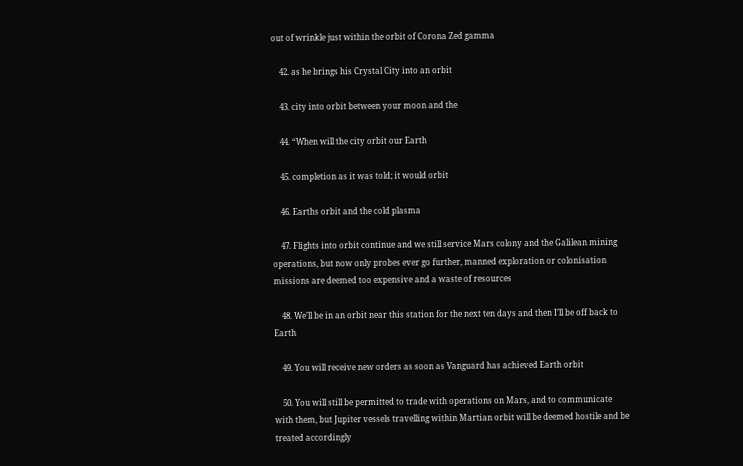out of wrinkle just within the orbit of Corona Zed gamma

    42. as he brings his Crystal City into an orbit

    43. city into orbit between your moon and the

    44. “When will the city orbit our Earth

    45. completion as it was told; it would orbit

    46. Earths orbit and the cold plasma

    47. Flights into orbit continue and we still service Mars colony and the Galilean mining operations, but now only probes ever go further, manned exploration or colonisation missions are deemed too expensive and a waste of resources

    48. We’ll be in an orbit near this station for the next ten days and then I’ll be off back to Earth

    49. You will receive new orders as soon as Vanguard has achieved Earth orbit

    50. You will still be permitted to trade with operations on Mars, and to communicate with them, but Jupiter vessels travelling within Martian orbit will be deemed hostile and be treated accordingly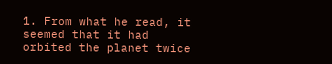1. From what he read, it seemed that it had orbited the planet twice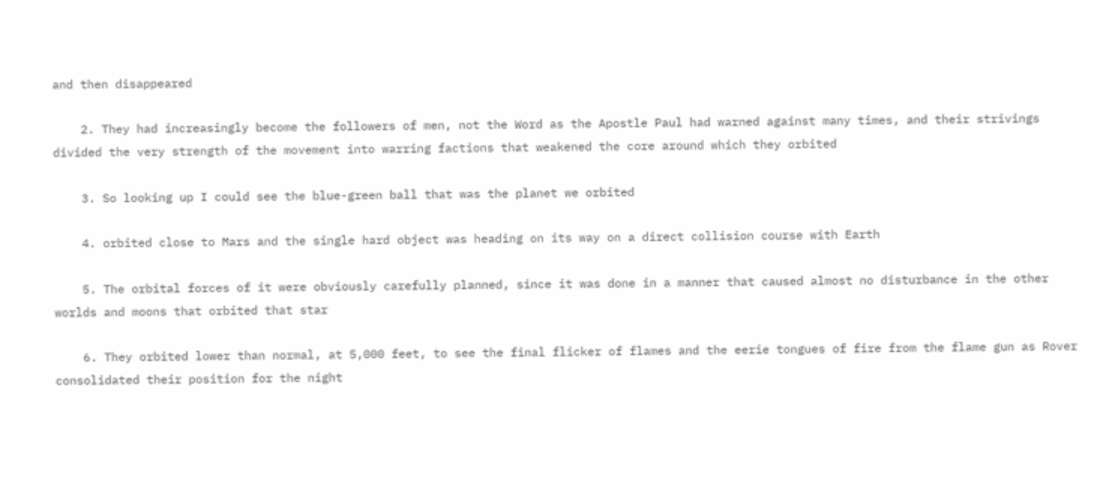and then disappeared

    2. They had increasingly become the followers of men, not the Word as the Apostle Paul had warned against many times, and their strivings divided the very strength of the movement into warring factions that weakened the core around which they orbited

    3. So looking up I could see the blue-green ball that was the planet we orbited

    4. orbited close to Mars and the single hard object was heading on its way on a direct collision course with Earth

    5. The orbital forces of it were obviously carefully planned, since it was done in a manner that caused almost no disturbance in the other worlds and moons that orbited that star

    6. They orbited lower than normal, at 5,000 feet, to see the final flicker of flames and the eerie tongues of fire from the flame gun as Rover consolidated their position for the night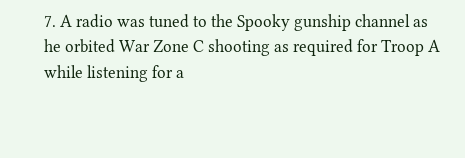7. A radio was tuned to the Spooky gunship channel as he orbited War Zone C shooting as required for Troop A while listening for a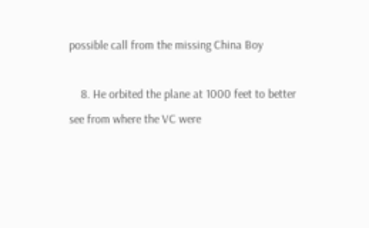possible call from the missing China Boy

    8. He orbited the plane at 1000 feet to better see from where the VC were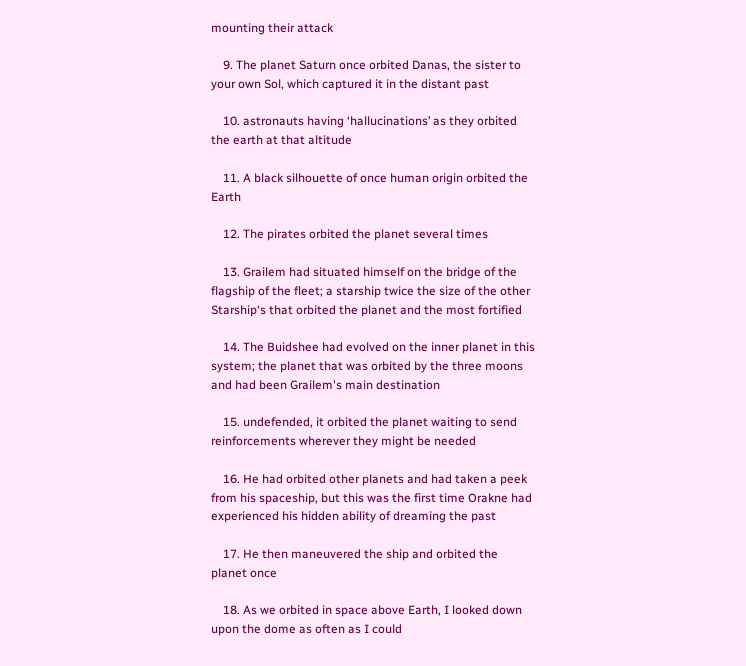mounting their attack

    9. The planet Saturn once orbited Danas, the sister to your own Sol, which captured it in the distant past

    10. astronauts having ‘hallucinations’ as they orbited the earth at that altitude

    11. A black silhouette of once human origin orbited the Earth

    12. The pirates orbited the planet several times

    13. Grailem had situated himself on the bridge of the flagship of the fleet; a starship twice the size of the other Starship‘s that orbited the planet and the most fortified

    14. The Buidshee had evolved on the inner planet in this system; the planet that was orbited by the three moons and had been Grailem's main destination

    15. undefended, it orbited the planet waiting to send reinforcements wherever they might be needed

    16. He had orbited other planets and had taken a peek from his spaceship, but this was the first time Orakne had experienced his hidden ability of dreaming the past

    17. He then maneuvered the ship and orbited the planet once

    18. As we orbited in space above Earth, I looked down upon the dome as often as I could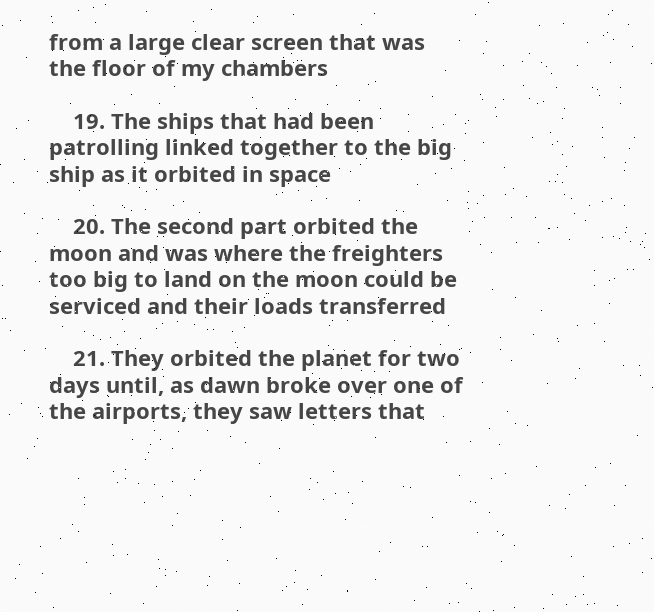from a large clear screen that was the floor of my chambers

    19. The ships that had been patrolling linked together to the big ship as it orbited in space

    20. The second part orbited the moon and was where the freighters too big to land on the moon could be serviced and their loads transferred

    21. They orbited the planet for two days until, as dawn broke over one of the airports, they saw letters that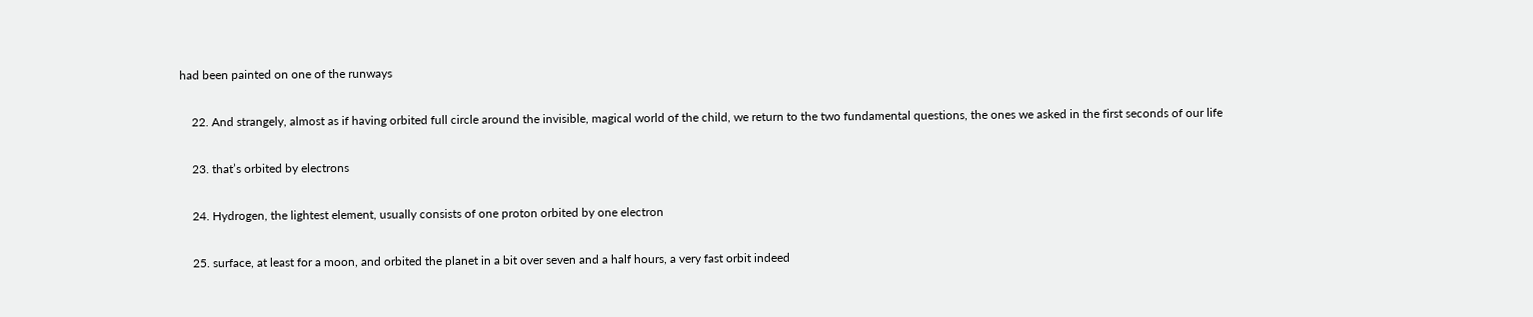had been painted on one of the runways

    22. And strangely, almost as if having orbited full circle around the invisible, magical world of the child, we return to the two fundamental questions, the ones we asked in the first seconds of our life

    23. that’s orbited by electrons

    24. Hydrogen, the lightest element, usually consists of one proton orbited by one electron

    25. surface, at least for a moon, and orbited the planet in a bit over seven and a half hours, a very fast orbit indeed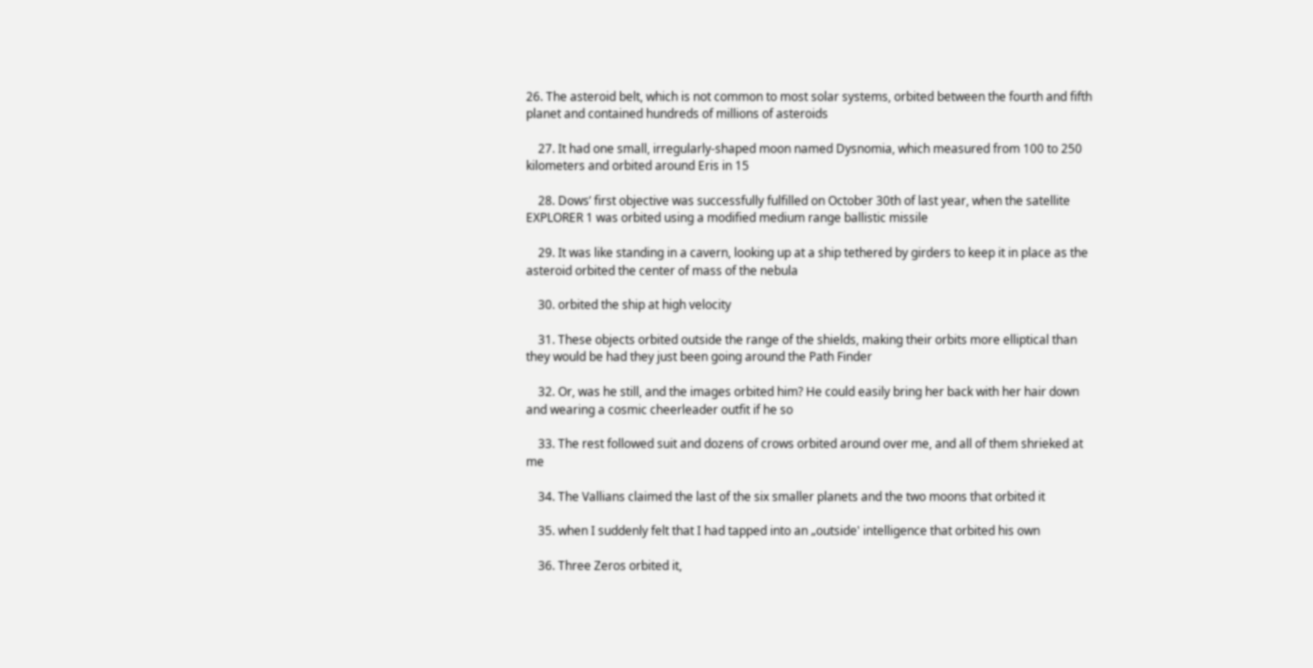26. The asteroid belt, which is not common to most solar systems, orbited between the fourth and fifth planet and contained hundreds of millions of asteroids

    27. It had one small, irregularly-shaped moon named Dysnomia, which measured from 100 to 250 kilometers and orbited around Eris in 15

    28. Dows’ first objective was successfully fulfilled on October 30th of last year, when the satellite EXPLORER 1 was orbited using a modified medium range ballistic missile

    29. It was like standing in a cavern, looking up at a ship tethered by girders to keep it in place as the asteroid orbited the center of mass of the nebula

    30. orbited the ship at high velocity

    31. These objects orbited outside the range of the shields, making their orbits more elliptical than they would be had they just been going around the Path Finder

    32. Or, was he still, and the images orbited him? He could easily bring her back with her hair down and wearing a cosmic cheerleader outfit if he so

    33. The rest followed suit and dozens of crows orbited around over me, and all of them shrieked at me

    34. The Vallians claimed the last of the six smaller planets and the two moons that orbited it

    35. when I suddenly felt that I had tapped into an „outside' intelligence that orbited his own

    36. Three Zeros orbited it,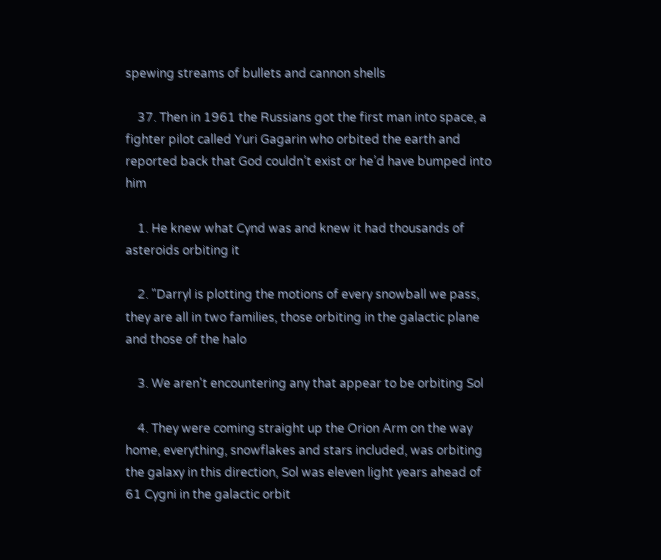spewing streams of bullets and cannon shells

    37. Then in 1961 the Russians got the first man into space, a fighter pilot called Yuri Gagarin who orbited the earth and reported back that God couldn’t exist or he’d have bumped into him

    1. He knew what Cynd was and knew it had thousands of asteroids orbiting it

    2. "Darryl is plotting the motions of every snowball we pass, they are all in two families, those orbiting in the galactic plane and those of the halo

    3. We aren't encountering any that appear to be orbiting Sol

    4. They were coming straight up the Orion Arm on the way home, everything, snowflakes and stars included, was orbiting the galaxy in this direction, Sol was eleven light years ahead of 61 Cygni in the galactic orbit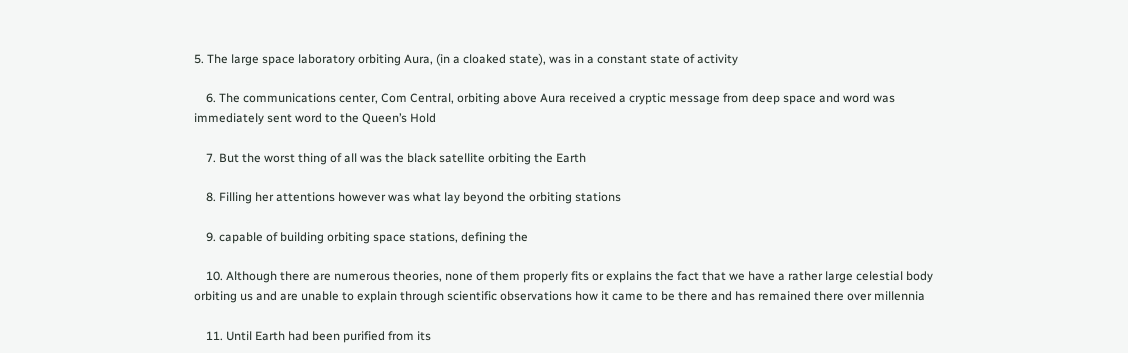5. The large space laboratory orbiting Aura, (in a cloaked state), was in a constant state of activity

    6. The communications center, Com Central, orbiting above Aura received a cryptic message from deep space and word was immediately sent word to the Queen’s Hold

    7. But the worst thing of all was the black satellite orbiting the Earth

    8. Filling her attentions however was what lay beyond the orbiting stations

    9. capable of building orbiting space stations, defining the

    10. Although there are numerous theories, none of them properly fits or explains the fact that we have a rather large celestial body orbiting us and are unable to explain through scientific observations how it came to be there and has remained there over millennia

    11. Until Earth had been purified from its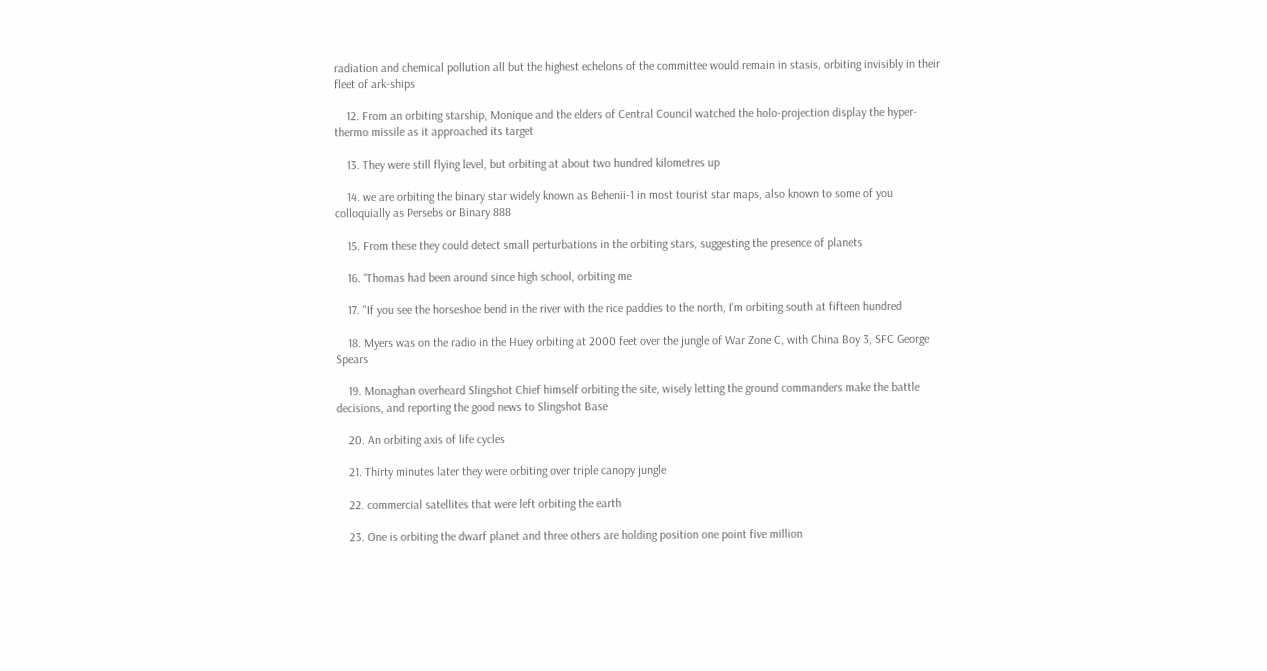radiation and chemical pollution all but the highest echelons of the committee would remain in stasis, orbiting invisibly in their fleet of ark-ships

    12. From an orbiting starship, Monique and the elders of Central Council watched the holo-projection display the hyper-thermo missile as it approached its target

    13. They were still flying level, but orbiting at about two hundred kilometres up

    14. we are orbiting the binary star widely known as Behenii-1 in most tourist star maps, also known to some of you colloquially as Persebs or Binary 888

    15. From these they could detect small perturbations in the orbiting stars, suggesting the presence of planets

    16. “Thomas had been around since high school, orbiting me

    17. "If you see the horseshoe bend in the river with the rice paddies to the north, I'm orbiting south at fifteen hundred

    18. Myers was on the radio in the Huey orbiting at 2000 feet over the jungle of War Zone C, with China Boy 3, SFC George Spears

    19. Monaghan overheard Slingshot Chief himself orbiting the site, wisely letting the ground commanders make the battle decisions, and reporting the good news to Slingshot Base

    20. An orbiting axis of life cycles

    21. Thirty minutes later they were orbiting over triple canopy jungle

    22. commercial satellites that were left orbiting the earth

    23. One is orbiting the dwarf planet and three others are holding position one point five million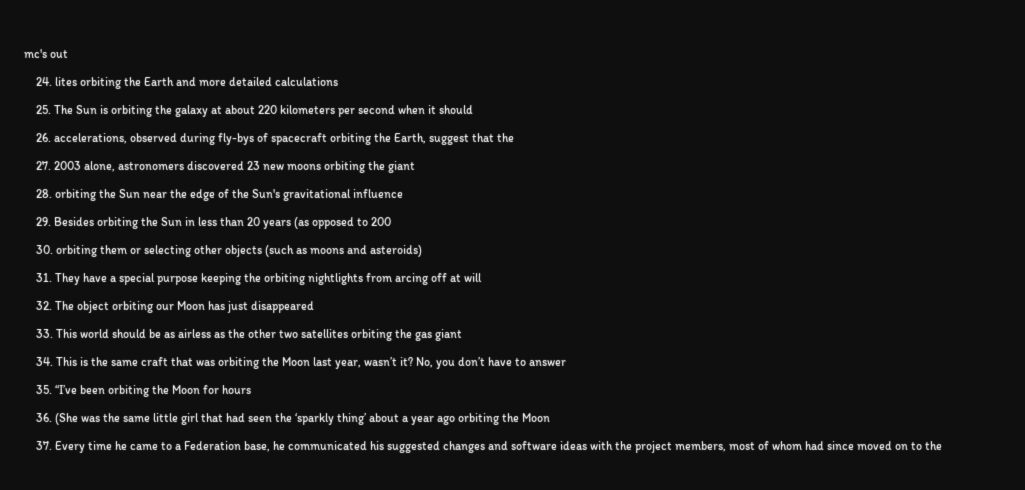mc's out

    24. lites orbiting the Earth and more detailed calculations

    25. The Sun is orbiting the galaxy at about 220 kilometers per second when it should

    26. accelerations, observed during fly-bys of spacecraft orbiting the Earth, suggest that the

    27. 2003 alone, astronomers discovered 23 new moons orbiting the giant

    28. orbiting the Sun near the edge of the Sun's gravitational influence

    29. Besides orbiting the Sun in less than 20 years (as opposed to 200

    30. orbiting them or selecting other objects (such as moons and asteroids)

    31. They have a special purpose keeping the orbiting nightlights from arcing off at will

    32. The object orbiting our Moon has just disappeared

    33. This world should be as airless as the other two satellites orbiting the gas giant

    34. This is the same craft that was orbiting the Moon last year, wasn’t it? No, you don’t have to answer

    35. “I’ve been orbiting the Moon for hours

    36. (She was the same little girl that had seen the ‘sparkly thing’ about a year ago orbiting the Moon

    37. Every time he came to a Federation base, he communicated his suggested changes and software ideas with the project members, most of whom had since moved on to the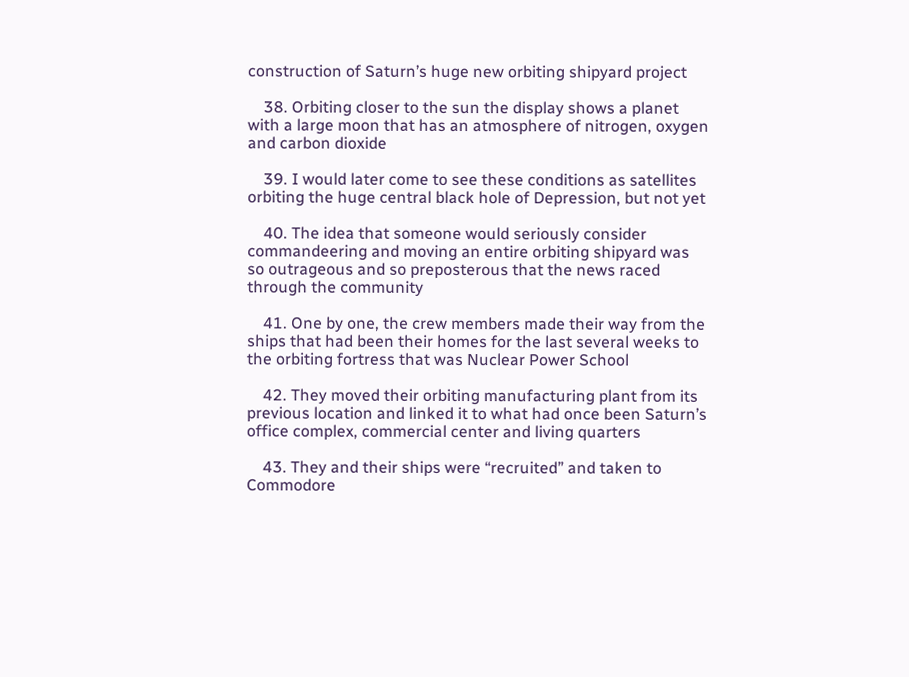construction of Saturn’s huge new orbiting shipyard project

    38. Orbiting closer to the sun the display shows a planet with a large moon that has an atmosphere of nitrogen, oxygen and carbon dioxide

    39. I would later come to see these conditions as satellites orbiting the huge central black hole of Depression, but not yet

    40. The idea that someone would seriously consider commandeering and moving an entire orbiting shipyard was so outrageous and so preposterous that the news raced through the community

    41. One by one, the crew members made their way from the ships that had been their homes for the last several weeks to the orbiting fortress that was Nuclear Power School

    42. They moved their orbiting manufacturing plant from its previous location and linked it to what had once been Saturn’s office complex, commercial center and living quarters

    43. They and their ships were “recruited” and taken to Commodore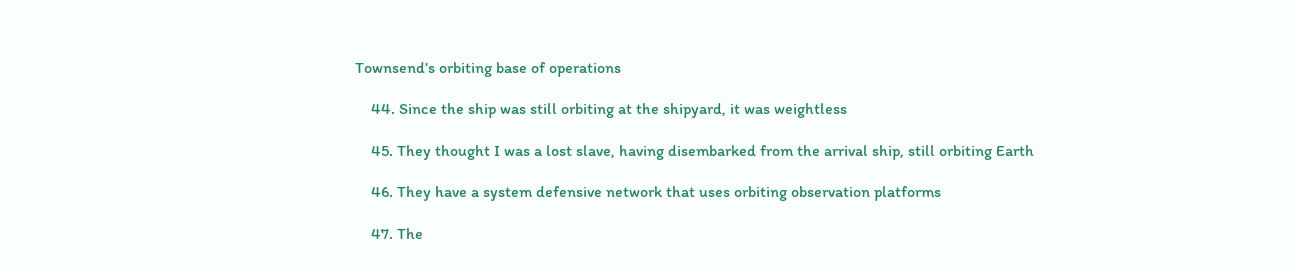Townsend’s orbiting base of operations

    44. Since the ship was still orbiting at the shipyard, it was weightless

    45. They thought I was a lost slave, having disembarked from the arrival ship, still orbiting Earth

    46. They have a system defensive network that uses orbiting observation platforms

    47. The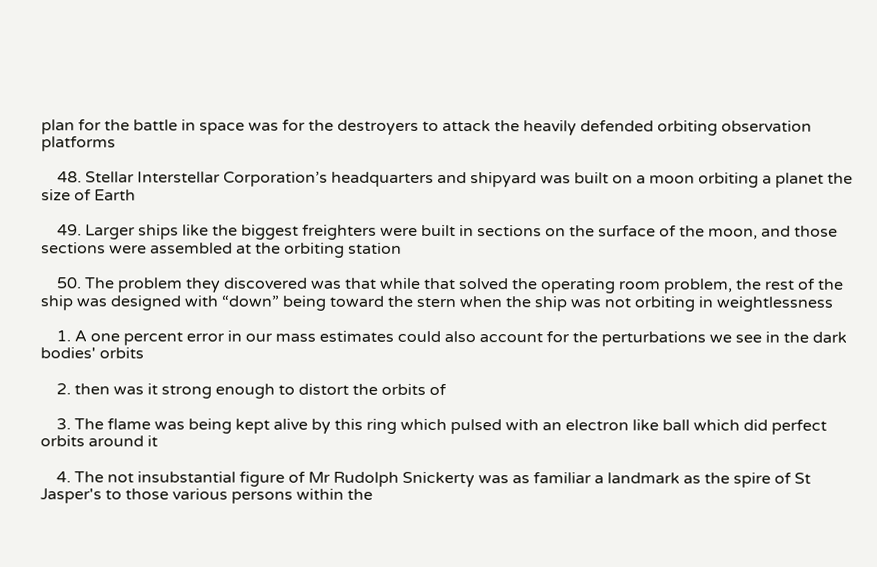plan for the battle in space was for the destroyers to attack the heavily defended orbiting observation platforms

    48. Stellar Interstellar Corporation’s headquarters and shipyard was built on a moon orbiting a planet the size of Earth

    49. Larger ships like the biggest freighters were built in sections on the surface of the moon, and those sections were assembled at the orbiting station

    50. The problem they discovered was that while that solved the operating room problem, the rest of the ship was designed with “down” being toward the stern when the ship was not orbiting in weightlessness

    1. A one percent error in our mass estimates could also account for the perturbations we see in the dark bodies' orbits

    2. then was it strong enough to distort the orbits of

    3. The flame was being kept alive by this ring which pulsed with an electron like ball which did perfect orbits around it

    4. The not insubstantial figure of Mr Rudolph Snickerty was as familiar a landmark as the spire of St Jasper's to those various persons within the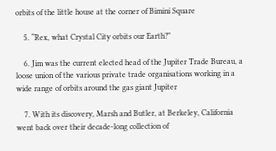orbits of the little house at the corner of Bimini Square

    5. “Rex, what Crystal City orbits our Earth?”

    6. Jim was the current elected head of the Jupiter Trade Bureau, a loose union of the various private trade organisations working in a wide range of orbits around the gas giant Jupiter

    7. With its discovery, Marsh and Butler, at Berkeley, California went back over their decade-long collection of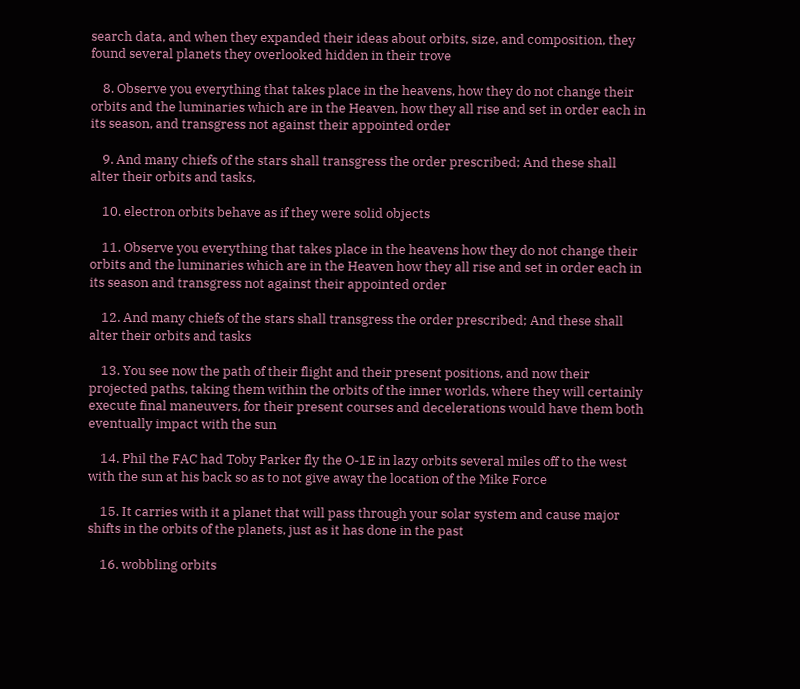search data, and when they expanded their ideas about orbits, size, and composition, they found several planets they overlooked hidden in their trove

    8. Observe you everything that takes place in the heavens, how they do not change their orbits and the luminaries which are in the Heaven, how they all rise and set in order each in its season, and transgress not against their appointed order

    9. And many chiefs of the stars shall transgress the order prescribed; And these shall alter their orbits and tasks,

    10. electron orbits behave as if they were solid objects

    11. Observe you everything that takes place in the heavens how they do not change their orbits and the luminaries which are in the Heaven how they all rise and set in order each in its season and transgress not against their appointed order

    12. And many chiefs of the stars shall transgress the order prescribed; And these shall alter their orbits and tasks

    13. You see now the path of their flight and their present positions, and now their projected paths, taking them within the orbits of the inner worlds, where they will certainly execute final maneuvers, for their present courses and decelerations would have them both eventually impact with the sun

    14. Phil the FAC had Toby Parker fly the O-1E in lazy orbits several miles off to the west with the sun at his back so as to not give away the location of the Mike Force

    15. It carries with it a planet that will pass through your solar system and cause major shifts in the orbits of the planets, just as it has done in the past

    16. wobbling orbits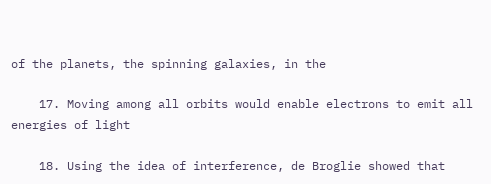of the planets, the spinning galaxies, in the

    17. Moving among all orbits would enable electrons to emit all energies of light

    18. Using the idea of interference, de Broglie showed that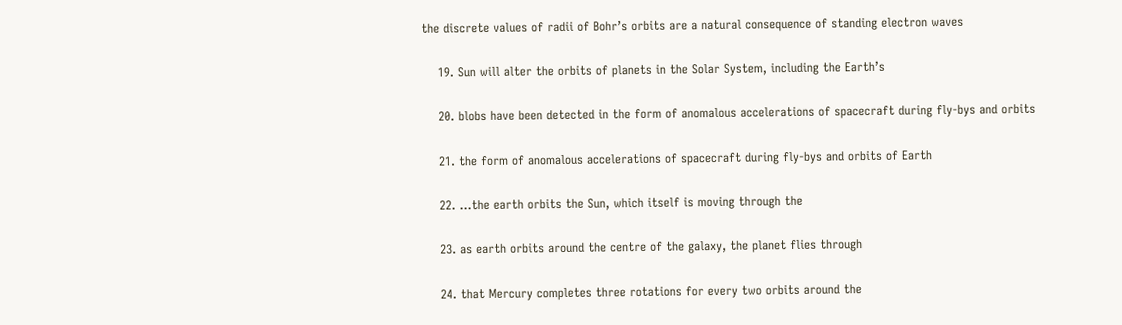the discrete values of radii of Bohr’s orbits are a natural consequence of standing electron waves

    19. Sun will alter the orbits of planets in the Solar System, including the Earth’s

    20. blobs have been detected in the form of anomalous accelerations of spacecraft during fly-bys and orbits

    21. the form of anomalous accelerations of spacecraft during fly-bys and orbits of Earth

    22. …the earth orbits the Sun, which itself is moving through the

    23. as earth orbits around the centre of the galaxy, the planet flies through

    24. that Mercury completes three rotations for every two orbits around the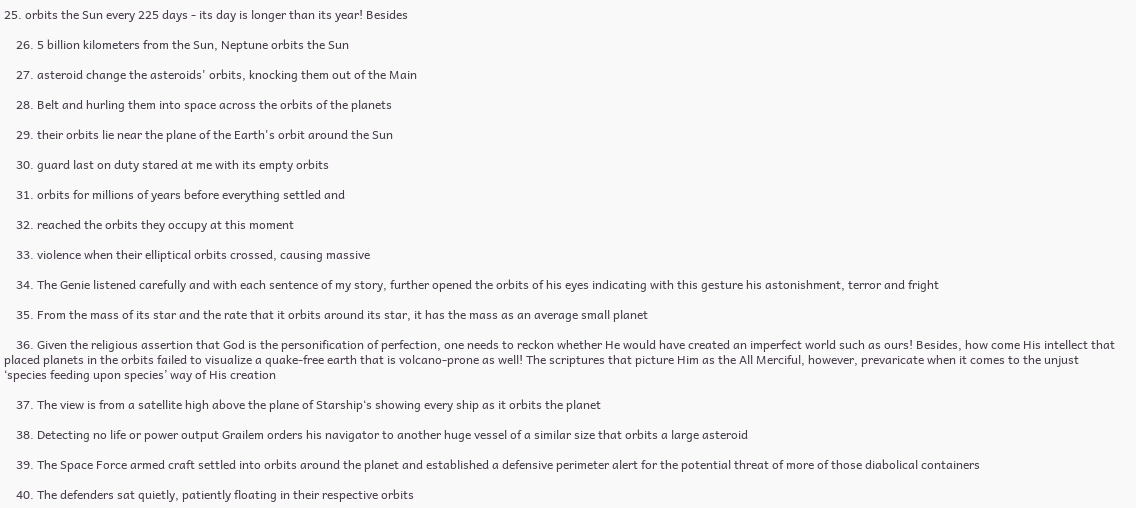25. orbits the Sun every 225 days - its day is longer than its year! Besides

    26. 5 billion kilometers from the Sun, Neptune orbits the Sun

    27. asteroid change the asteroids' orbits, knocking them out of the Main

    28. Belt and hurling them into space across the orbits of the planets

    29. their orbits lie near the plane of the Earth's orbit around the Sun

    30. guard last on duty stared at me with its empty orbits

    31. orbits for millions of years before everything settled and

    32. reached the orbits they occupy at this moment

    33. violence when their elliptical orbits crossed, causing massive

    34. The Genie listened carefully and with each sentence of my story, further opened the orbits of his eyes indicating with this gesture his astonishment, terror and fright

    35. From the mass of its star and the rate that it orbits around its star, it has the mass as an average small planet

    36. Given the religious assertion that God is the personification of perfection, one needs to reckon whether He would have created an imperfect world such as ours! Besides, how come His intellect that placed planets in the orbits failed to visualize a quake-free earth that is volcano-prone as well! The scriptures that picture Him as the All Merciful, however, prevaricate when it comes to the unjust ‘species feeding upon species’ way of His creation

    37. The view is from a satellite high above the plane of Starship‘s showing every ship as it orbits the planet

    38. Detecting no life or power output Grailem orders his navigator to another huge vessel of a similar size that orbits a large asteroid

    39. The Space Force armed craft settled into orbits around the planet and established a defensive perimeter alert for the potential threat of more of those diabolical containers

    40. The defenders sat quietly, patiently floating in their respective orbits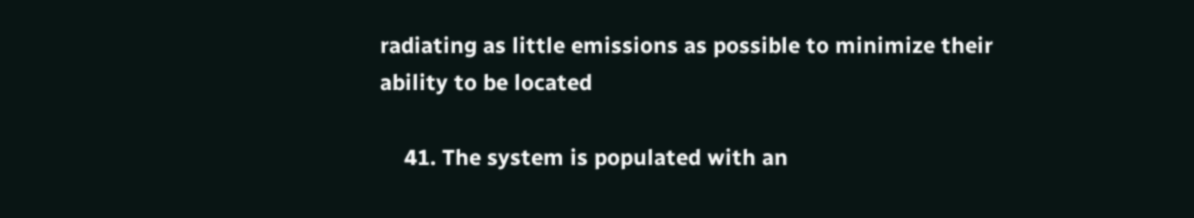radiating as little emissions as possible to minimize their ability to be located

    41. The system is populated with an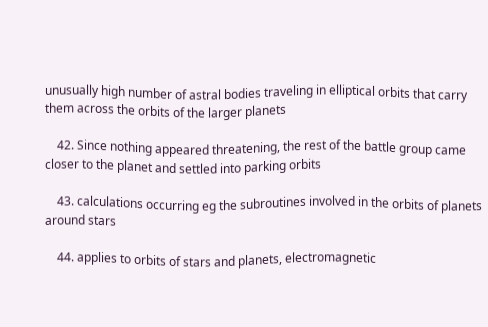unusually high number of astral bodies traveling in elliptical orbits that carry them across the orbits of the larger planets

    42. Since nothing appeared threatening, the rest of the battle group came closer to the planet and settled into parking orbits

    43. calculations occurring eg the subroutines involved in the orbits of planets around stars

    44. applies to orbits of stars and planets, electromagnetic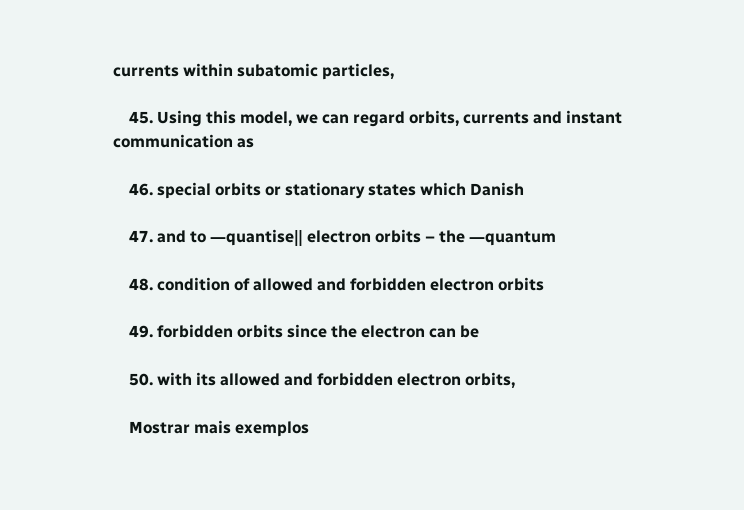currents within subatomic particles,

    45. Using this model, we can regard orbits, currents and instant communication as

    46. special orbits or stationary states which Danish

    47. and to ―quantise‖ electron orbits – the ―quantum

    48. condition of allowed and forbidden electron orbits

    49. forbidden orbits since the electron can be

    50. with its allowed and forbidden electron orbits,

    Mostrar mais exemplos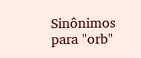Sinônimos para "orb"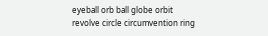eyeball orb ball globe orbit revolve circle circumvention ring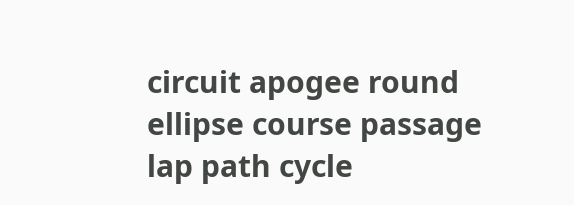circuit apogee round ellipse course passage lap path cycle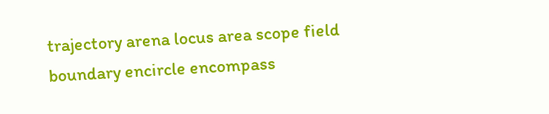trajectory arena locus area scope field boundary encircle encompass